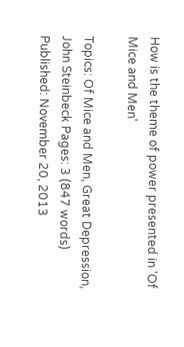How is the theme of power presented in 'Of Mice and Men'

Topics: Of Mice and Men, Great Depression, John Steinbeck Pages: 3 (847 words) Published: November 20, 2013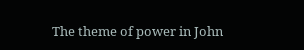The theme of power in John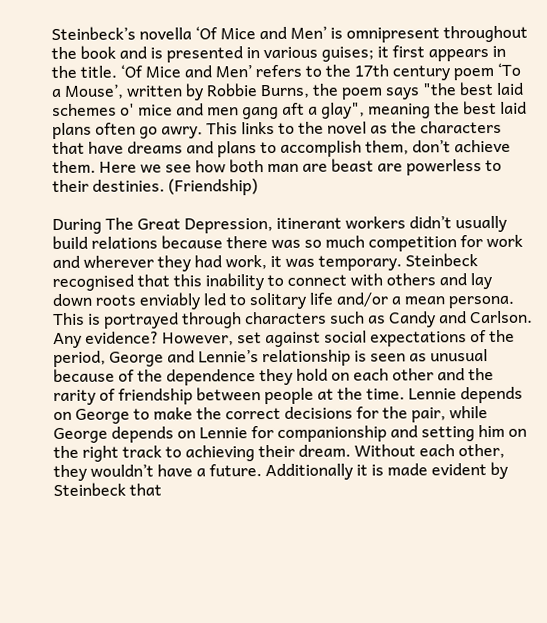Steinbeck’s novella ‘Of Mice and Men’ is omnipresent throughout the book and is presented in various guises; it first appears in the title. ‘Of Mice and Men’ refers to the 17th century poem ‘To a Mouse’, written by Robbie Burns, the poem says "the best laid schemes o' mice and men gang aft a glay", meaning the best laid plans often go awry. This links to the novel as the characters that have dreams and plans to accomplish them, don’t achieve them. Here we see how both man are beast are powerless to their destinies. (Friendship)

During The Great Depression, itinerant workers didn’t usually build relations because there was so much competition for work and wherever they had work, it was temporary. Steinbeck recognised that this inability to connect with others and lay down roots enviably led to solitary life and/or a mean persona. This is portrayed through characters such as Candy and Carlson. Any evidence? However, set against social expectations of the period, George and Lennie’s relationship is seen as unusual because of the dependence they hold on each other and the rarity of friendship between people at the time. Lennie depends on George to make the correct decisions for the pair, while George depends on Lennie for companionship and setting him on the right track to achieving their dream. Without each other, they wouldn’t have a future. Additionally it is made evident by Steinbeck that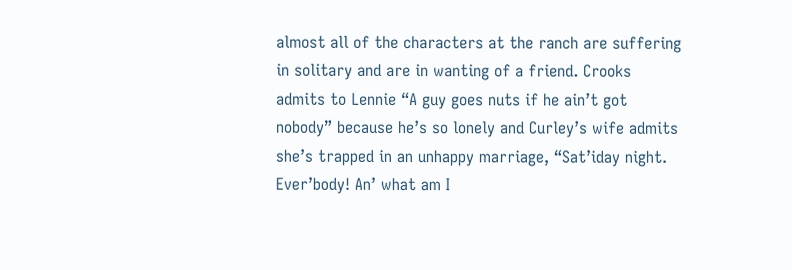almost all of the characters at the ranch are suffering in solitary and are in wanting of a friend. Crooks admits to Lennie “A guy goes nuts if he ain’t got nobody” because he’s so lonely and Curley’s wife admits she’s trapped in an unhappy marriage, “Sat’iday night. Ever’body! An’ what am I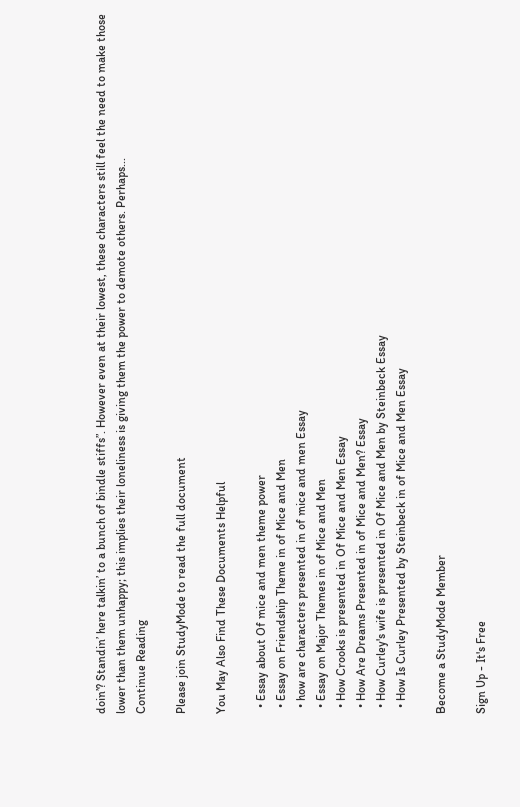doin’? Standin’ here talkin’ to a bunch of bindle stiffs”. However even at their lowest, these characters still feel the need to make those lower than them unhappy; this implies their loneliness is giving them the power to demote others. Perhaps...
Continue Reading

Please join StudyMode to read the full document

You May Also Find These Documents Helpful

  • Essay about Of mice and men theme power
  • Essay on Friendship Theme in of Mice and Men
  • how are characters presented in of mice and men Essay
  • Essay on Major Themes in of Mice and Men
  • How Crooks is presented in Of Mice and Men Essay
  • How Are Dreams Presented in of Mice and Men? Essay
  • How Curley's wife is presented in Of Mice and Men by Steinbeck Essay
  • How Is Curley Presented by Steinbeck in of Mice and Men Essay

Become a StudyMode Member

Sign Up - It's Free